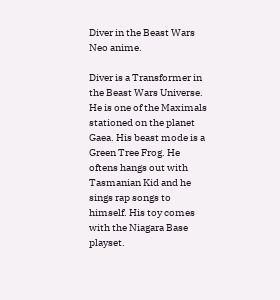Diver in the Beast Wars Neo anime.

Diver is a Transformer in the Beast Wars Universe. He is one of the Maximals stationed on the planet Gaea. His beast mode is a Green Tree Frog. He oftens hangs out with Tasmanian Kid and he sings rap songs to himself. His toy comes with the Niagara Base playset.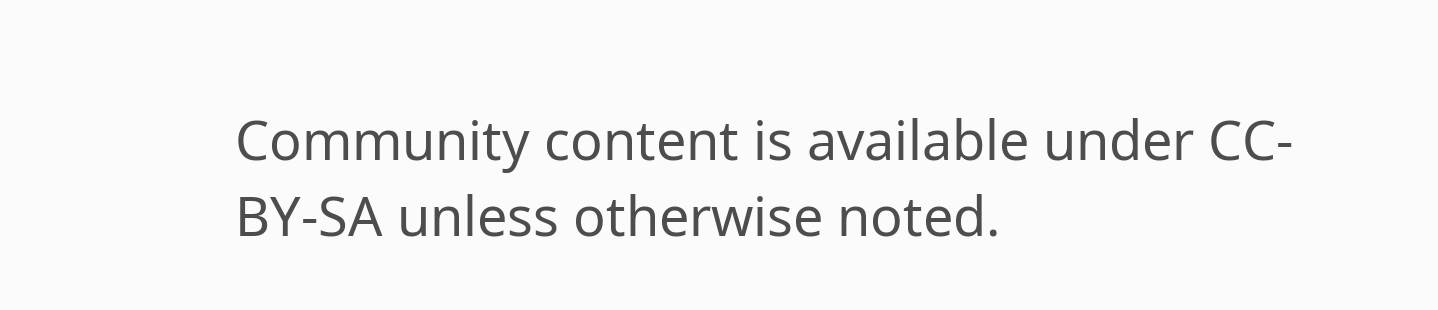Community content is available under CC-BY-SA unless otherwise noted.